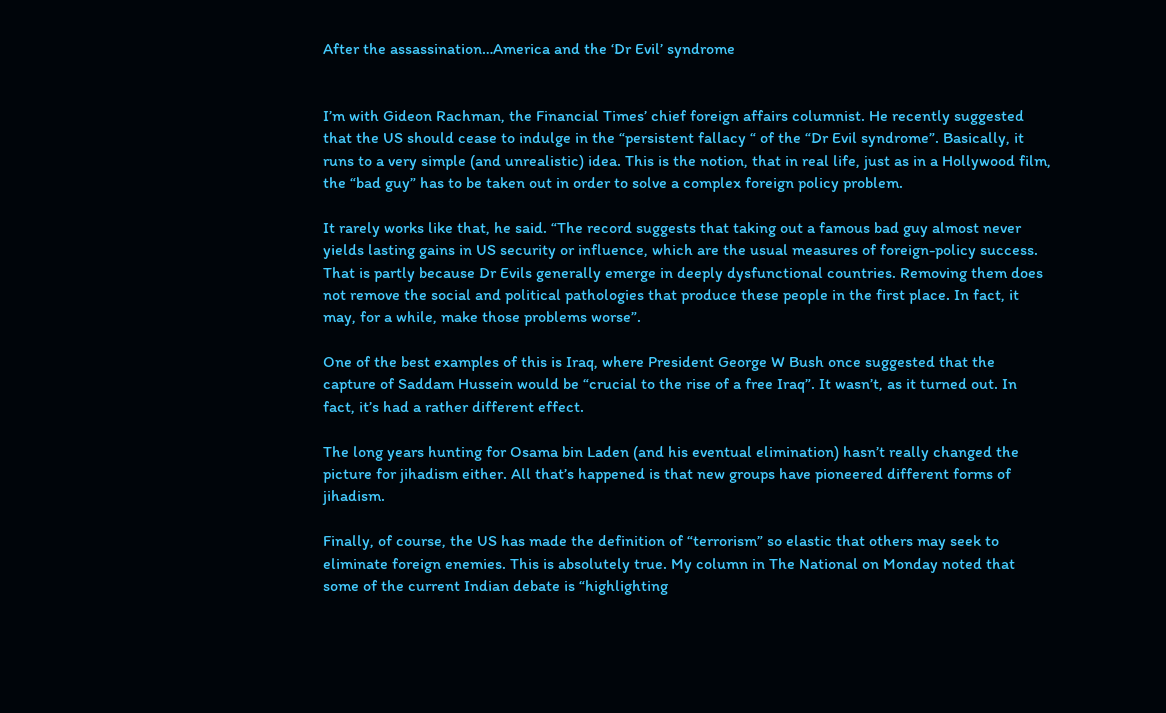After the assassination…America and the ‘Dr Evil’ syndrome


I’m with Gideon Rachman, the Financial Times’ chief foreign affairs columnist. He recently suggested that the US should cease to indulge in the “persistent fallacy “ of the “Dr Evil syndrome”. Basically, it runs to a very simple (and unrealistic) idea. This is the notion, that in real life, just as in a Hollywood film, the “bad guy” has to be taken out in order to solve a complex foreign policy problem.

It rarely works like that, he said. “The record suggests that taking out a famous bad guy almost never yields lasting gains in US security or influence, which are the usual measures of foreign-policy success. That is partly because Dr Evils generally emerge in deeply dysfunctional countries. Removing them does not remove the social and political pathologies that produce these people in the first place. In fact, it may, for a while, make those problems worse”.

One of the best examples of this is Iraq, where President George W Bush once suggested that the capture of Saddam Hussein would be “crucial to the rise of a free Iraq”. It wasn’t, as it turned out. In fact, it’s had a rather different effect.

The long years hunting for Osama bin Laden (and his eventual elimination) hasn’t really changed the picture for jihadism either. All that’s happened is that new groups have pioneered different forms of jihadism.

Finally, of course, the US has made the definition of “terrorism” so elastic that others may seek to eliminate foreign enemies. This is absolutely true. My column in The National on Monday noted that some of the current Indian debate is “highlighting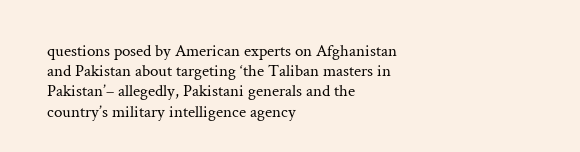questions posed by American experts on Afghanistan and Pakistan about targeting ‘the Taliban masters in Pakistan’– allegedly, Pakistani generals and the country’s military intelligence agency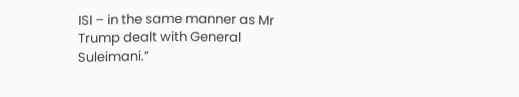ISI – in the same manner as Mr Trump dealt with General Suleimani.”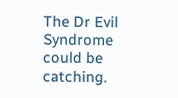The Dr Evil Syndrome could be catching.